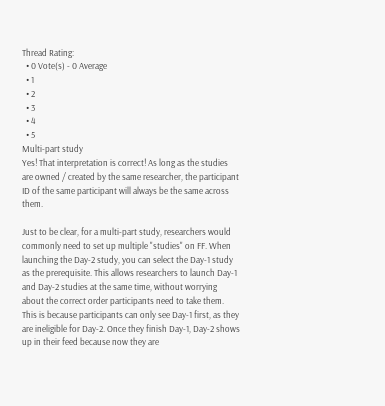Thread Rating:
  • 0 Vote(s) - 0 Average
  • 1
  • 2
  • 3
  • 4
  • 5
Multi-part study
Yes! That interpretation is correct! As long as the studies are owned / created by the same researcher, the participant ID of the same participant will always be the same across them.

Just to be clear, for a multi-part study, researchers would commonly need to set up multiple "studies" on FF. When launching the Day-2 study, you can select the Day-1 study as the prerequisite. This allows researchers to launch Day-1 and Day-2 studies at the same time, without worrying about the correct order participants need to take them. This is because participants can only see Day-1 first, as they are ineligible for Day-2. Once they finish Day-1, Day-2 shows up in their feed because now they are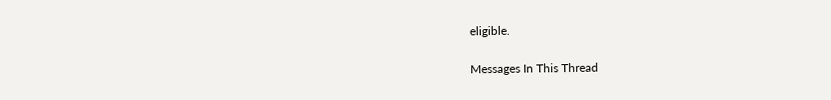eligible.

Messages In This Thread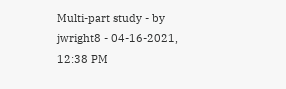Multi-part study - by jwright8 - 04-16-2021, 12:38 PM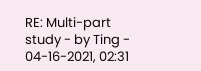RE: Multi-part study - by Ting - 04-16-2021, 02:31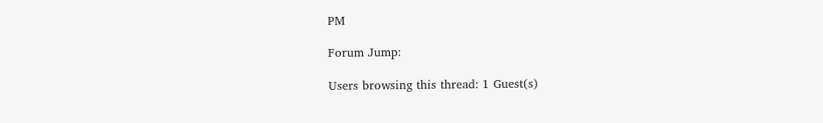PM

Forum Jump:

Users browsing this thread: 1 Guest(s)